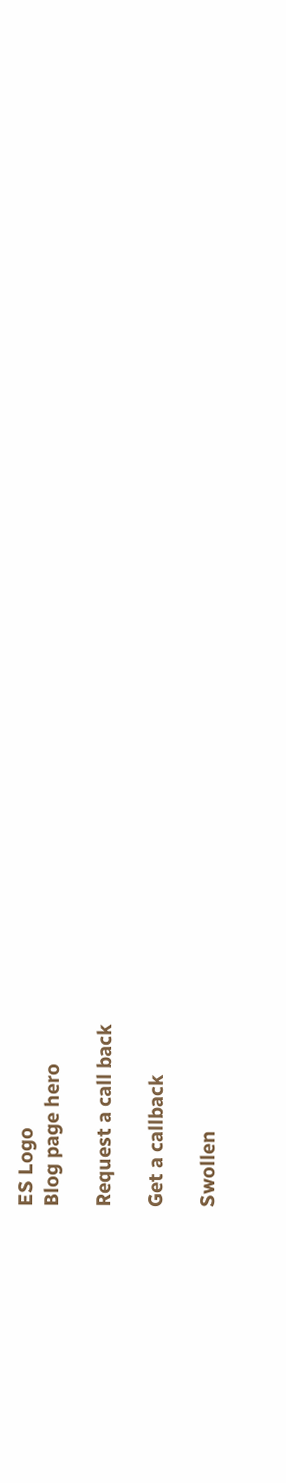ES Logo
Blog page hero

Request a call back

Get a callback

Swollen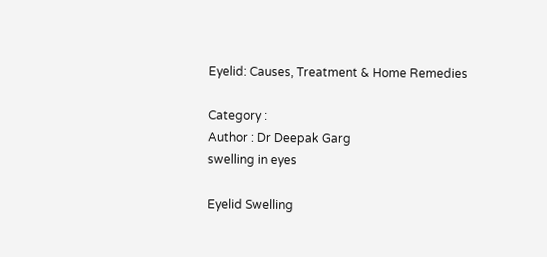Eyelid: Causes, Treatment & Home Remedies

Category :
Author : Dr Deepak Garg
swelling in eyes

Eyelid Swelling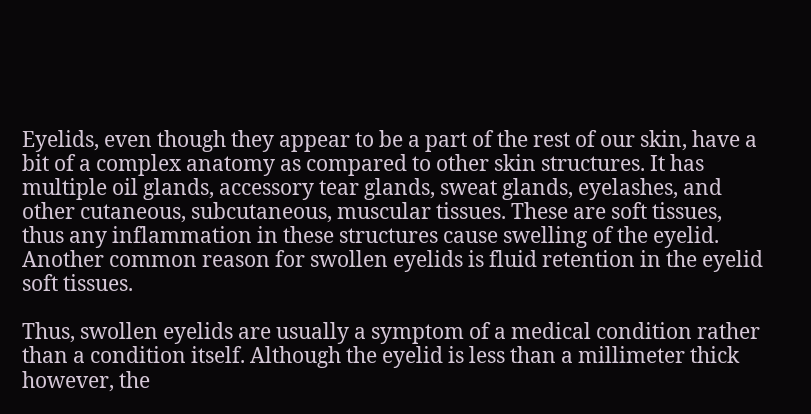Eyelids, even though they appear to be a part of the rest of our skin, have a bit of a complex anatomy as compared to other skin structures. It has multiple oil glands, accessory tear glands, sweat glands, eyelashes, and other cutaneous, subcutaneous, muscular tissues. These are soft tissues, thus any inflammation in these structures cause swelling of the eyelid. Another common reason for swollen eyelids is fluid retention in the eyelid soft tissues.

Thus, swollen eyelids are usually a symptom of a medical condition rather than a condition itself. Although the eyelid is less than a millimeter thick however, the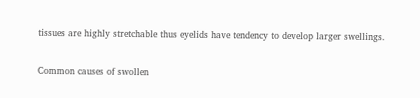tissues are highly stretchable thus eyelids have tendency to develop larger swellings.

Common causes of swollen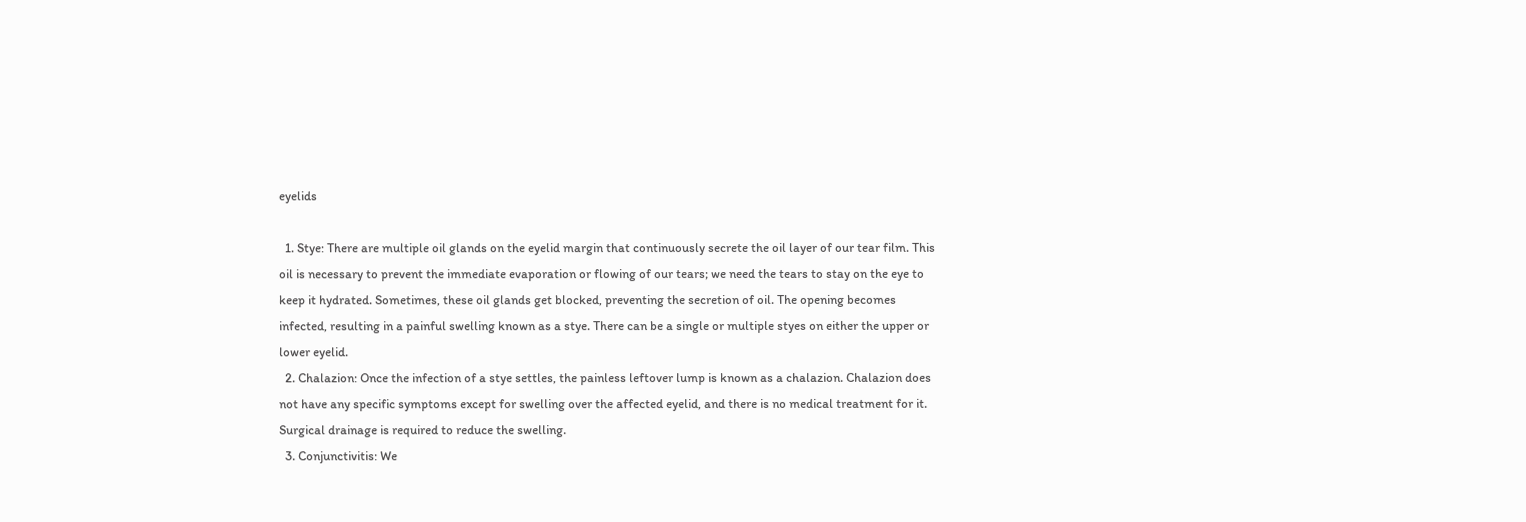eyelids

  1. Stye: There are multiple oil glands on the eyelid margin that continuously secrete the oil layer of our tear film. This oil is necessary to prevent the immediate evaporation or flowing of our tears; we need the tears to stay on the eye to keep it hydrated. Sometimes, these oil glands get blocked, preventing the secretion of oil. The opening becomes infected, resulting in a painful swelling known as a stye. There can be a single or multiple styes on either the upper or lower eyelid.
  2. Chalazion: Once the infection of a stye settles, the painless leftover lump is known as a chalazion. Chalazion does not have any specific symptoms except for swelling over the affected eyelid, and there is no medical treatment for it. Surgical drainage is required to reduce the swelling.
  3. Conjunctivitis: We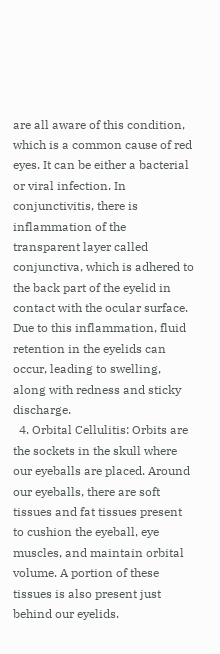are all aware of this condition, which is a common cause of red eyes. It can be either a bacterial or viral infection. In conjunctivitis, there is inflammation of the transparent layer called conjunctiva, which is adhered to the back part of the eyelid in contact with the ocular surface. Due to this inflammation, fluid retention in the eyelids can occur, leading to swelling, along with redness and sticky discharge.
  4. Orbital Cellulitis: Orbits are the sockets in the skull where our eyeballs are placed. Around our eyeballs, there are soft tissues and fat tissues present to cushion the eyeball, eye muscles, and maintain orbital volume. A portion of these tissues is also present just behind our eyelids.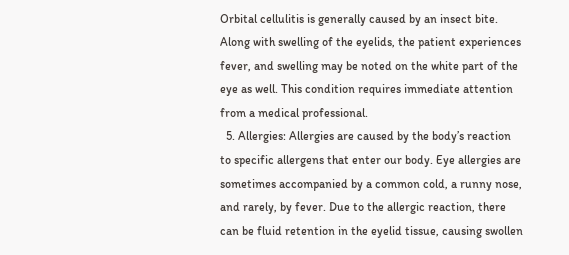Orbital cellulitis is generally caused by an insect bite. Along with swelling of the eyelids, the patient experiences fever, and swelling may be noted on the white part of the eye as well. This condition requires immediate attention from a medical professional.
  5. Allergies: Allergies are caused by the body’s reaction to specific allergens that enter our body. Eye allergies are sometimes accompanied by a common cold, a runny nose, and rarely, by fever. Due to the allergic reaction, there can be fluid retention in the eyelid tissue, causing swollen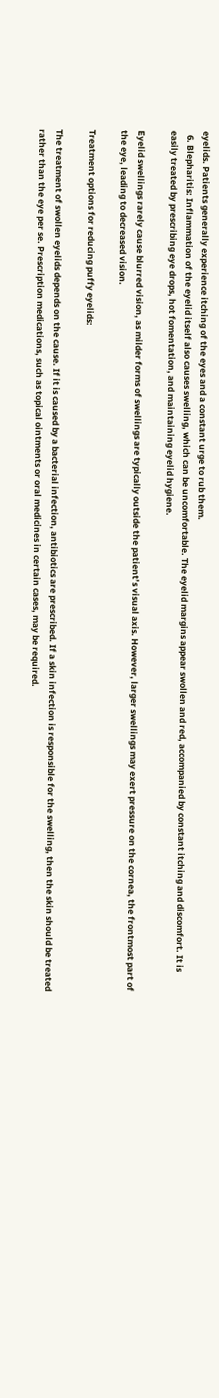eyelids. Patients generally experience itching of the eyes and a constant urge to rub them.
  6. Blepharitis: Inflammation of the eyelid itself also causes swelling, which can be uncomfortable. The eyelid margins appear swollen and red, accompanied by constant itching and discomfort. It is easily treated by prescribing eye drops, hot fomentation, and maintaining eyelid hygiene.

Eyelid swellings rarely cause blurred vision, as milder forms of swellings are typically outside the patient’s visual axis. However, larger swellings may exert pressure on the cornea, the frontmost part of the eye, leading to decreased vision.

Treatment options for reducing puffy eyelids:

The treatment of swollen eyelids depends on the cause. If it is caused by a bacterial infection, antibiotics are prescribed. If a skin infection is responsible for the swelling, then the skin should be treated rather than the eye per se. Prescription medications, such as topical ointments or oral medicines in certain cases, may be required.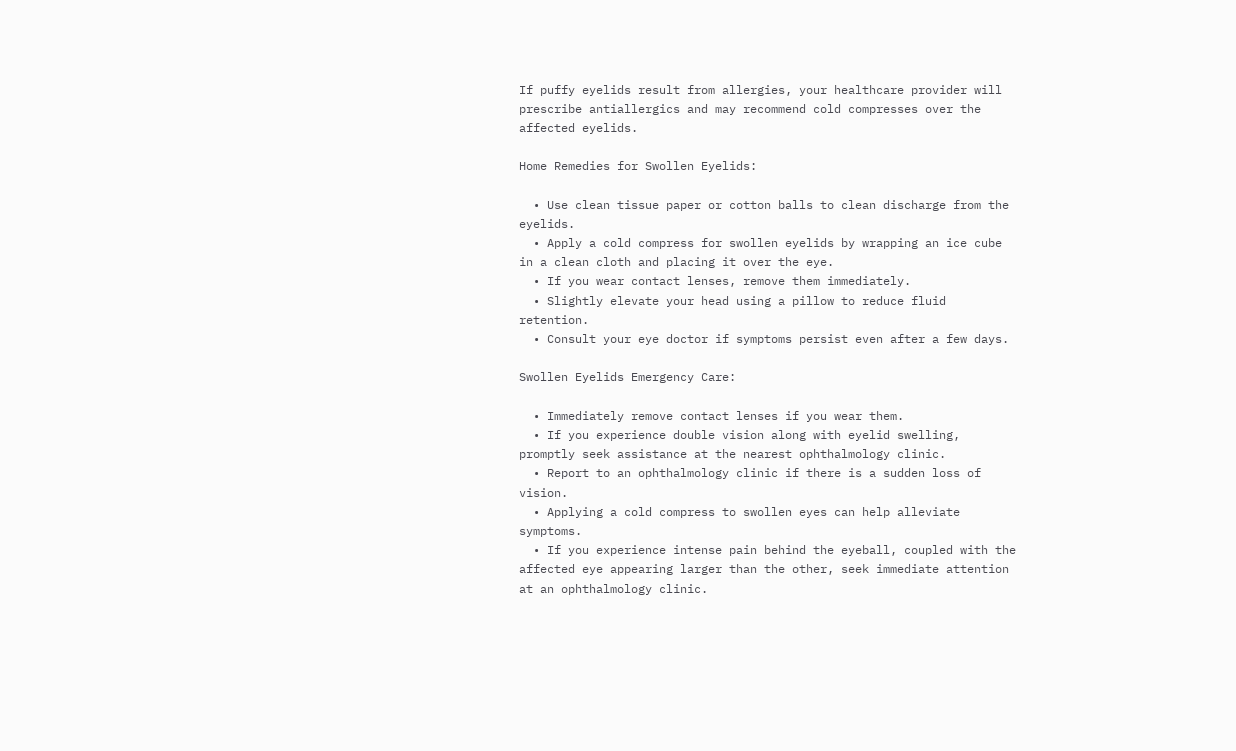If puffy eyelids result from allergies, your healthcare provider will prescribe antiallergics and may recommend cold compresses over the affected eyelids.

Home Remedies for Swollen Eyelids:

  • Use clean tissue paper or cotton balls to clean discharge from the eyelids.
  • Apply a cold compress for swollen eyelids by wrapping an ice cube in a clean cloth and placing it over the eye.
  • If you wear contact lenses, remove them immediately.
  • Slightly elevate your head using a pillow to reduce fluid retention.
  • Consult your eye doctor if symptoms persist even after a few days.

Swollen Eyelids Emergency Care:

  • Immediately remove contact lenses if you wear them.
  • If you experience double vision along with eyelid swelling, promptly seek assistance at the nearest ophthalmology clinic.
  • Report to an ophthalmology clinic if there is a sudden loss of vision.
  • Applying a cold compress to swollen eyes can help alleviate symptoms.
  • If you experience intense pain behind the eyeball, coupled with the affected eye appearing larger than the other, seek immediate attention at an ophthalmology clinic.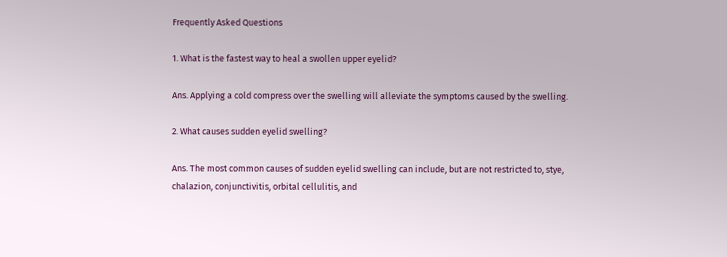Frequently Asked Questions

1. What is the fastest way to heal a swollen upper eyelid?

Ans. Applying a cold compress over the swelling will alleviate the symptoms caused by the swelling.

2. What causes sudden eyelid swelling?

Ans. The most common causes of sudden eyelid swelling can include, but are not restricted to, stye, chalazion, conjunctivitis, orbital cellulitis, and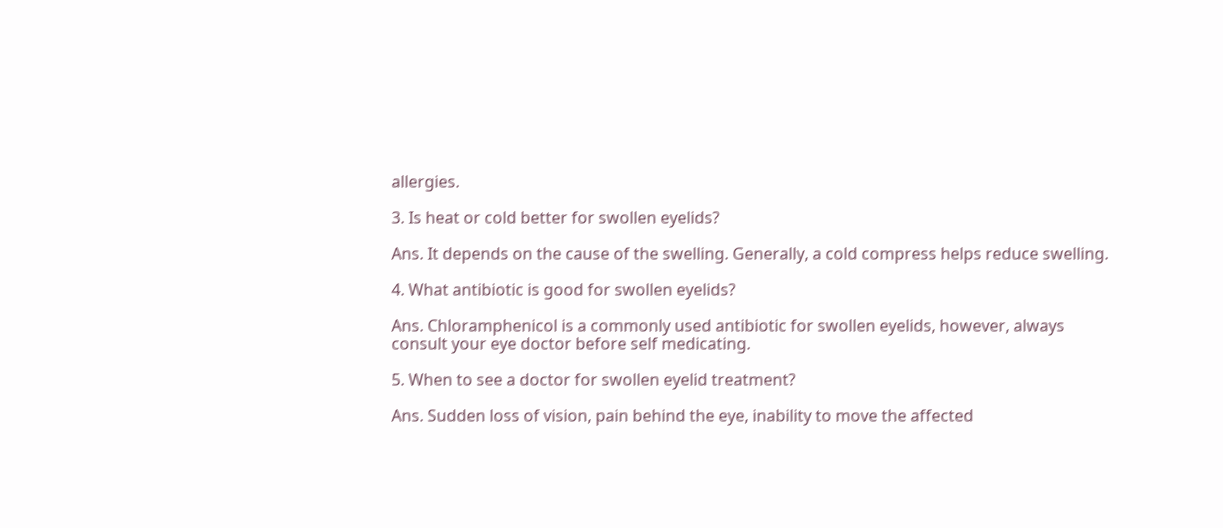allergies.

3. Is heat or cold better for swollen eyelids?

Ans. It depends on the cause of the swelling. Generally, a cold compress helps reduce swelling.

4. What antibiotic is good for swollen eyelids?

Ans. Chloramphenicol is a commonly used antibiotic for swollen eyelids, however, always consult your eye doctor before self medicating.

5. When to see a doctor for swollen eyelid treatment?

Ans. Sudden loss of vision, pain behind the eye, inability to move the affected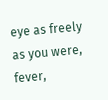eye as freely as you were, fever,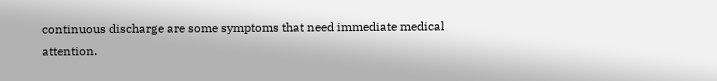continuous discharge are some symptoms that need immediate medical attention.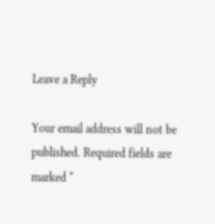Leave a Reply

Your email address will not be published. Required fields are marked *